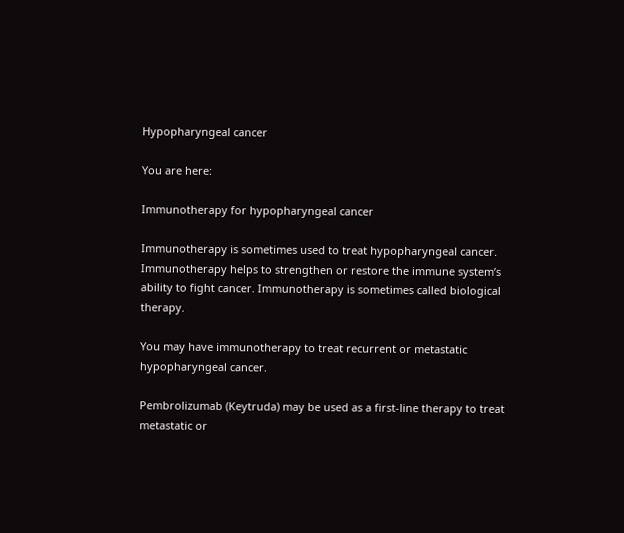Hypopharyngeal cancer

You are here:

Immunotherapy for hypopharyngeal cancer

Immunotherapy is sometimes used to treat hypopharyngeal cancer. Immunotherapy helps to strengthen or restore the immune system’s ability to fight cancer. Immunotherapy is sometimes called biological therapy.

You may have immunotherapy to treat recurrent or metastatic hypopharyngeal cancer.

Pembrolizumab (Keytruda) may be used as a first-line therapy to treat metastatic or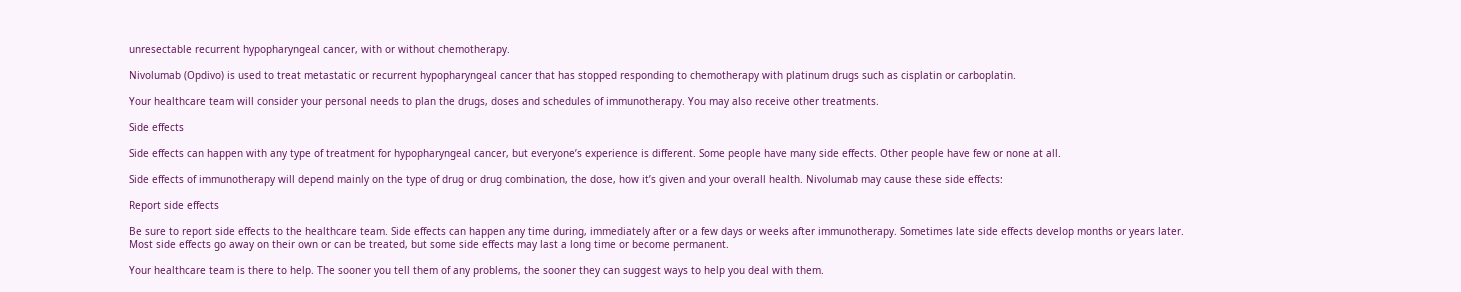unresectable recurrent hypopharyngeal cancer, with or without chemotherapy.

Nivolumab (Opdivo) is used to treat metastatic or recurrent hypopharyngeal cancer that has stopped responding to chemotherapy with platinum drugs such as cisplatin or carboplatin.

Your healthcare team will consider your personal needs to plan the drugs, doses and schedules of immunotherapy. You may also receive other treatments.

Side effects

Side effects can happen with any type of treatment for hypopharyngeal cancer, but everyone’s experience is different. Some people have many side effects. Other people have few or none at all.

Side effects of immunotherapy will depend mainly on the type of drug or drug combination, the dose, how it’s given and your overall health. Nivolumab may cause these side effects:

Report side effects

Be sure to report side effects to the healthcare team. Side effects can happen any time during, immediately after or a few days or weeks after immunotherapy. Sometimes late side effects develop months or years later. Most side effects go away on their own or can be treated, but some side effects may last a long time or become permanent.

Your healthcare team is there to help. The sooner you tell them of any problems, the sooner they can suggest ways to help you deal with them.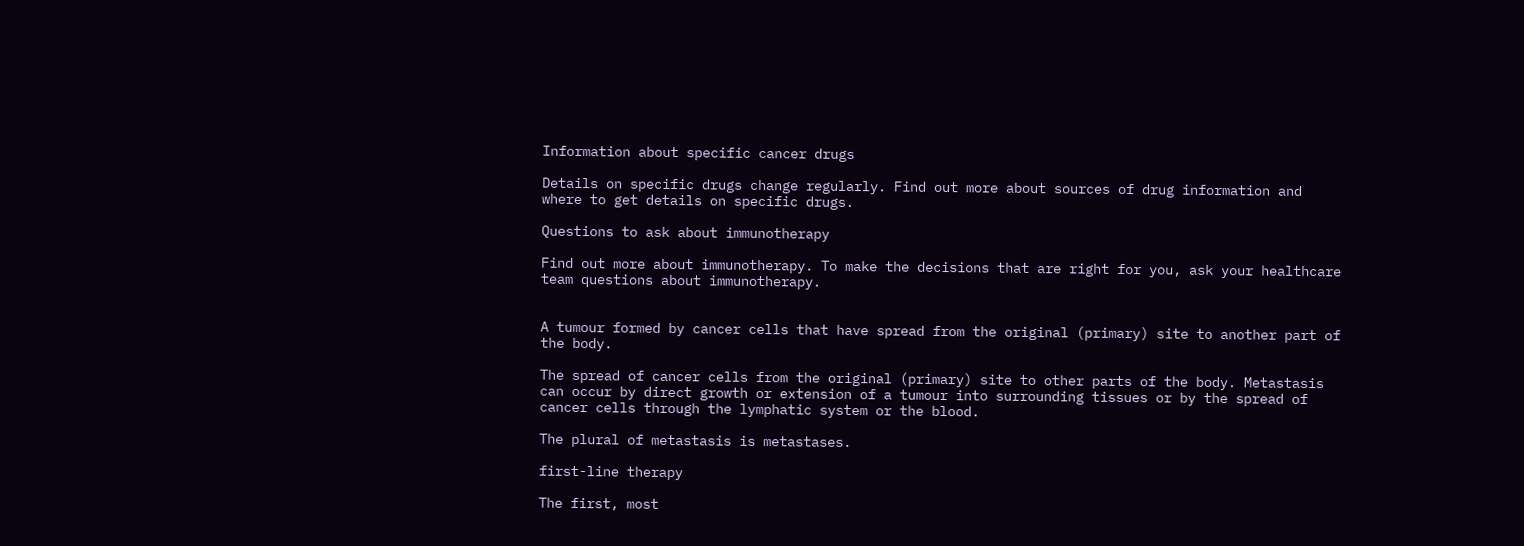Information about specific cancer drugs

Details on specific drugs change regularly. Find out more about sources of drug information and where to get details on specific drugs.

Questions to ask about immunotherapy

Find out more about immunotherapy. To make the decisions that are right for you, ask your healthcare team questions about immunotherapy.


A tumour formed by cancer cells that have spread from the original (primary) site to another part of the body.

The spread of cancer cells from the original (primary) site to other parts of the body. Metastasis can occur by direct growth or extension of a tumour into surrounding tissues or by the spread of cancer cells through the lymphatic system or the blood.

The plural of metastasis is metastases.

first-line therapy

The first, most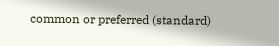common or preferred (standard)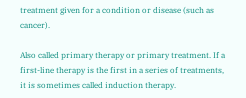treatment given for a condition or disease (such as cancer).

Also called primary therapy or primary treatment. If a first-line therapy is the first in a series of treatments, it is sometimes called induction therapy.